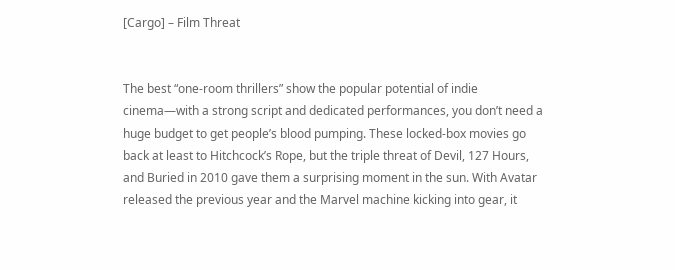[Cargo] – Film Threat


The best “one-room thrillers” show the popular potential of indie cinema—with a strong script and dedicated performances, you don’t need a huge budget to get people’s blood pumping. These locked-box movies go back at least to Hitchcock’s Rope, but the triple threat of Devil, 127 Hours, and Buried in 2010 gave them a surprising moment in the sun. With Avatar released the previous year and the Marvel machine kicking into gear, it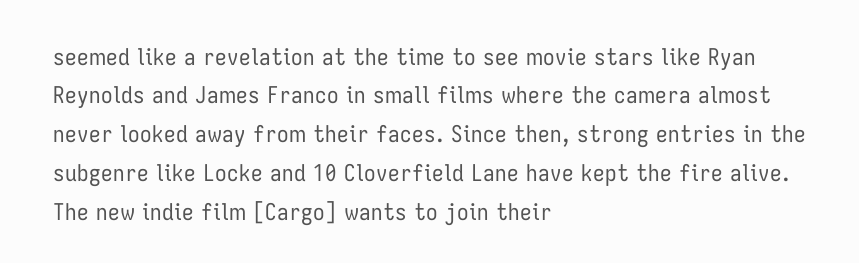seemed like a revelation at the time to see movie stars like Ryan Reynolds and James Franco in small films where the camera almost never looked away from their faces. Since then, strong entries in the subgenre like Locke and 10 Cloverfield Lane have kept the fire alive. The new indie film [Cargo] wants to join their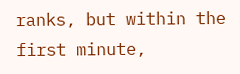ranks, but within the first minute,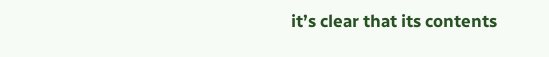it’s clear that its contents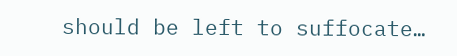should be left to suffocate…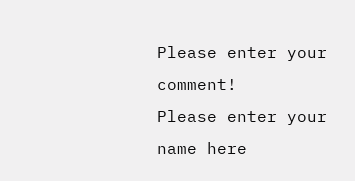Please enter your comment!
Please enter your name here